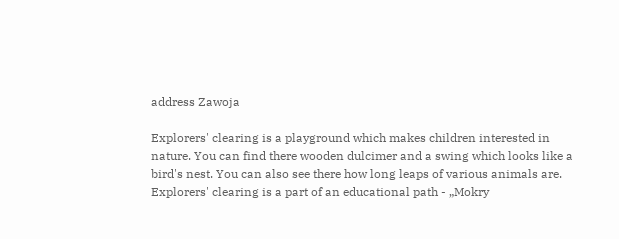address Zawoja

Explorers' clearing is a playground which makes children interested in nature. You can find there wooden dulcimer and a swing which looks like a bird's nest. You can also see there how long leaps of various animals are. Explorers' clearing is a part of an educational path - „Mokry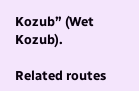Kozub” (Wet Kozub).

Related routes